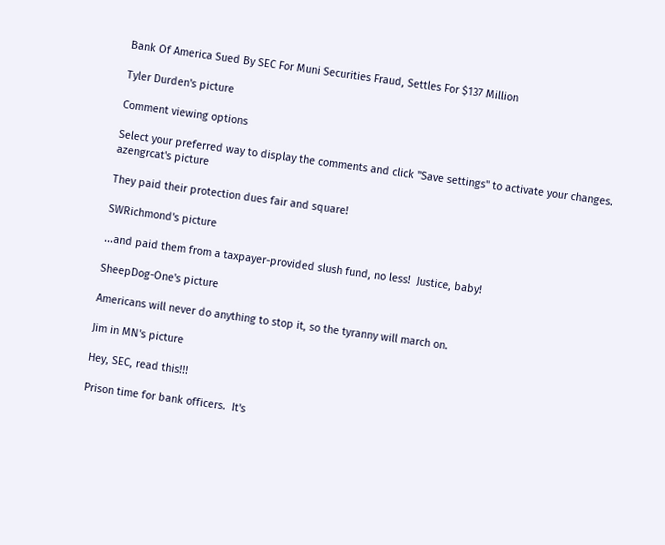Bank Of America Sued By SEC For Muni Securities Fraud, Settles For $137 Million

Tyler Durden's picture

Comment viewing options

Select your preferred way to display the comments and click "Save settings" to activate your changes.
azengrcat's picture

They paid their protection dues fair and square!

SWRichmond's picture

...and paid them from a taxpayer-provided slush fund, no less!  Justice, baby!

SheepDog-One's picture

Americans will never do anything to stop it, so the tyranny will march on.

Jim in MN's picture

Hey, SEC, read this!!!

Prison time for bank officers.  It's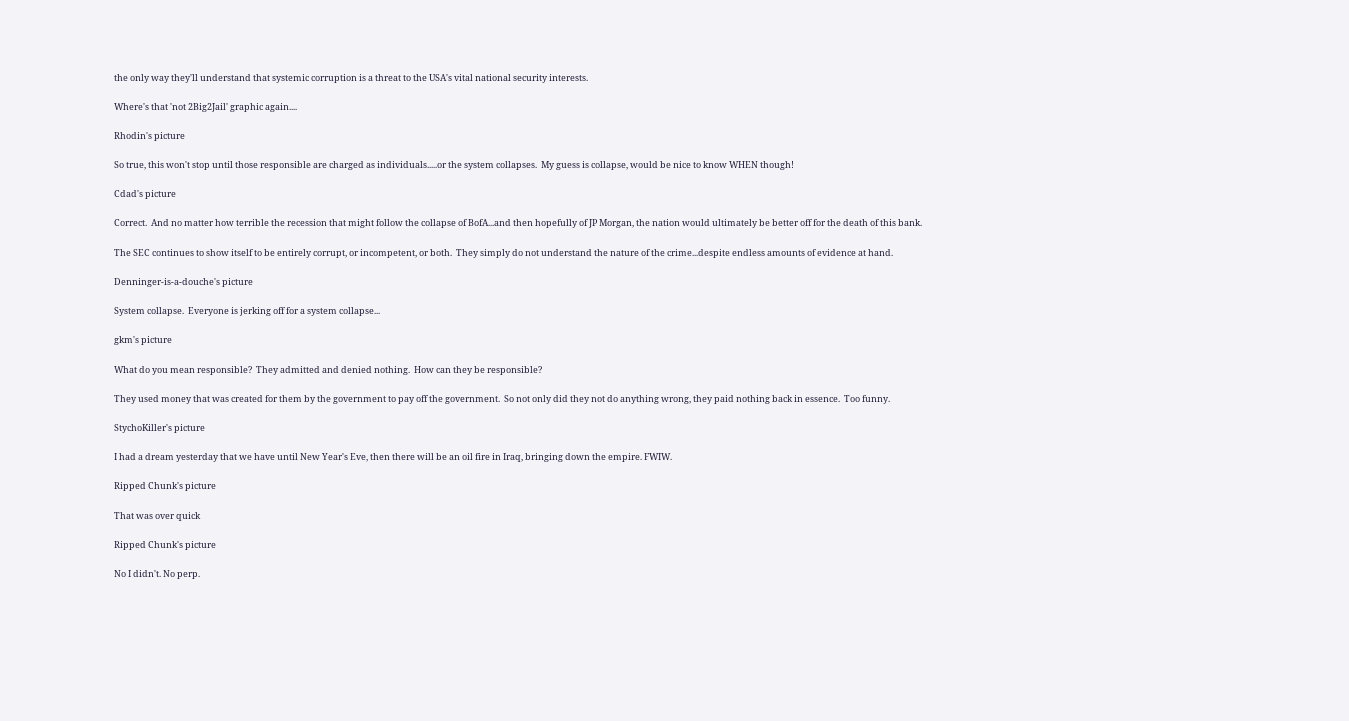the only way they'll understand that systemic corruption is a threat to the USA's vital national security interests.

Where's that 'not 2Big2Jail' graphic again....

Rhodin's picture

So true, this won't stop until those responsible are charged as individuals.....or the system collapses.  My guess is collapse, would be nice to know WHEN though!

Cdad's picture

Correct.  And no matter how terrible the recession that might follow the collapse of BofA...and then hopefully of JP Morgan, the nation would ultimately be better off for the death of this bank.

The SEC continues to show itself to be entirely corrupt, or incompetent, or both.  They simply do not understand the nature of the crime...despite endless amounts of evidence at hand.

Denninger-is-a-douche's picture

System collapse.  Everyone is jerking off for a system collapse...

gkm's picture

What do you mean responsible?  They admitted and denied nothing.  How can they be responsible?

They used money that was created for them by the government to pay off the government.  So not only did they not do anything wrong, they paid nothing back in essence.  Too funny.

StychoKiller's picture

I had a dream yesterday that we have until New Year's Eve, then there will be an oil fire in Iraq, bringing down the empire. FWIW.

Ripped Chunk's picture

That was over quick

Ripped Chunk's picture

No I didn't. No perp.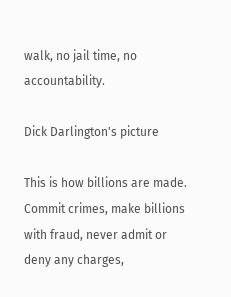walk, no jail time, no accountability.

Dick Darlington's picture

This is how billions are made. Commit crimes, make billions with fraud, never admit or deny any charges,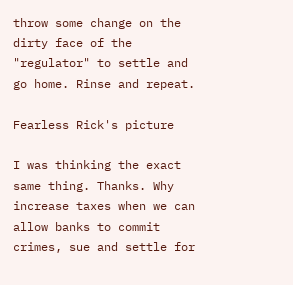throw some change on the dirty face of the "regulator" to settle and go home. Rinse and repeat.

Fearless Rick's picture

I was thinking the exact same thing. Thanks. Why increase taxes when we can allow banks to commit crimes, sue and settle for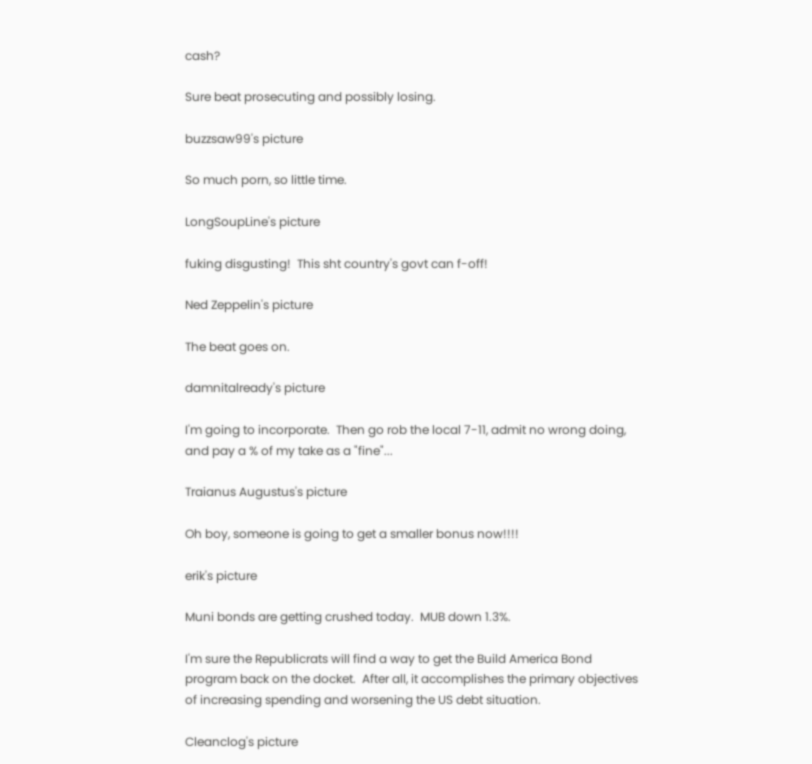cash?

Sure beat prosecuting and possibly losing.

buzzsaw99's picture

So much porn, so little time.

LongSoupLine's picture

fuking disgusting!  This sht country's govt can f-off!

Ned Zeppelin's picture

The beat goes on.

damnitalready's picture

I'm going to incorporate.  Then go rob the local 7-11, admit no wrong doing, and pay a % of my take as a "fine"...

Traianus Augustus's picture

Oh boy, someone is going to get a smaller bonus now!!!!

erik's picture

Muni bonds are getting crushed today.  MUB down 1.3%.

I'm sure the Republicrats will find a way to get the Build America Bond program back on the docket.  After all, it accomplishes the primary objectives of increasing spending and worsening the US debt situation.

Cleanclog's picture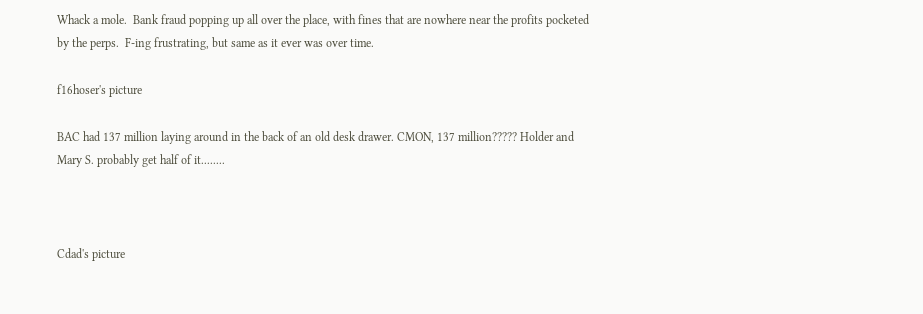Whack a mole.  Bank fraud popping up all over the place, with fines that are nowhere near the profits pocketed by the perps.  F-ing frustrating, but same as it ever was over time.

f16hoser's picture

BAC had 137 million laying around in the back of an old desk drawer. CMON, 137 million????? Holder and Mary S. probably get half of it........



Cdad's picture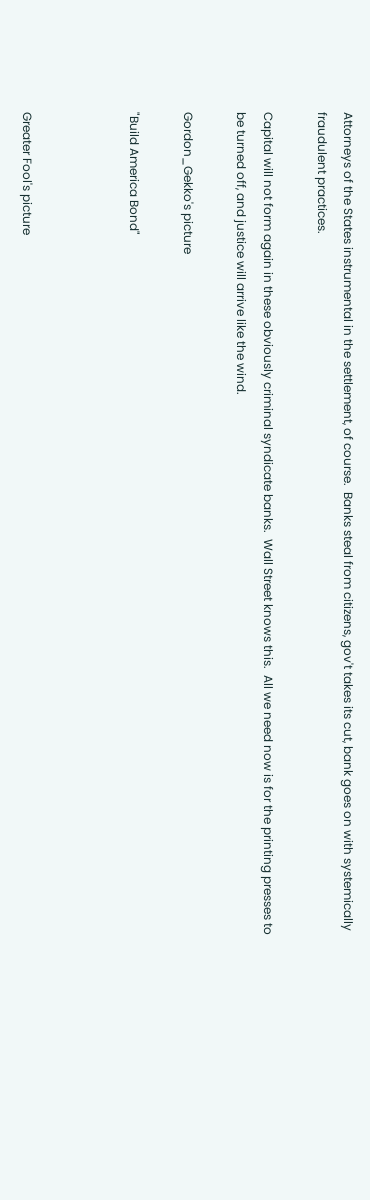Attorneys of the States instrumental in the settlement, of course.  Banks steal from citizens, gov't takes its cut, bank goes on with systemically fraudulent practices.

Capital will not form again in these obviously criminal syndicate banks.  Wall Street knows this.  All we need now is for the printing presses to be turned off, and justice will arrive like the wind.

Gordon_Gekko's picture

"Build America Bond"



Greater Fool's picture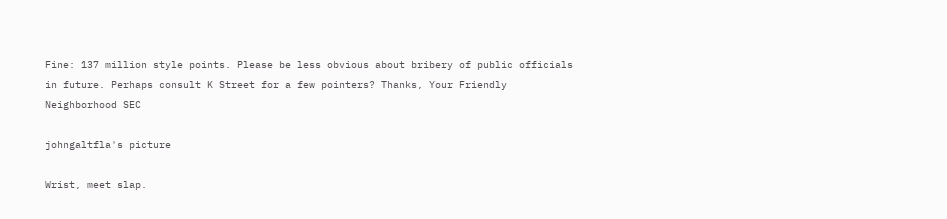Fine: 137 million style points. Please be less obvious about bribery of public officials in future. Perhaps consult K Street for a few pointers? Thanks, Your Friendly Neighborhood SEC

johngaltfla's picture

Wrist, meet slap.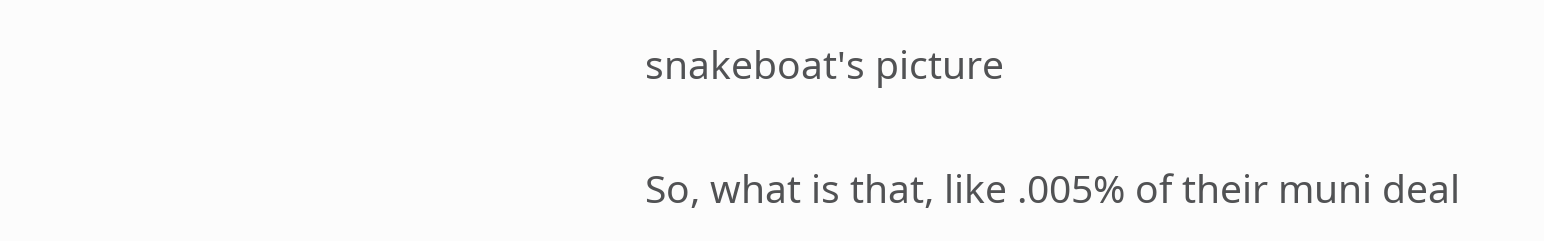snakeboat's picture

So, what is that, like .005% of their muni deal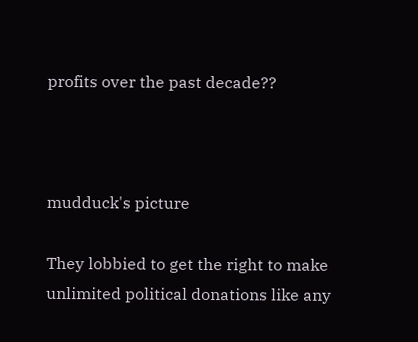profits over the past decade??



mudduck's picture

They lobbied to get the right to make unlimited political donations like any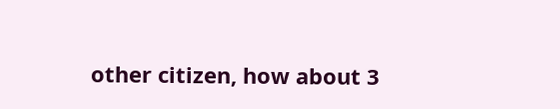other citizen, how about 3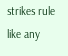strikes rule like any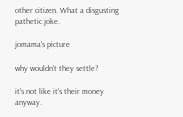other citizen. What a disgusting pathetic joke.

jomama's picture

why wouldn't they settle?

it's not like it's their money anyway.